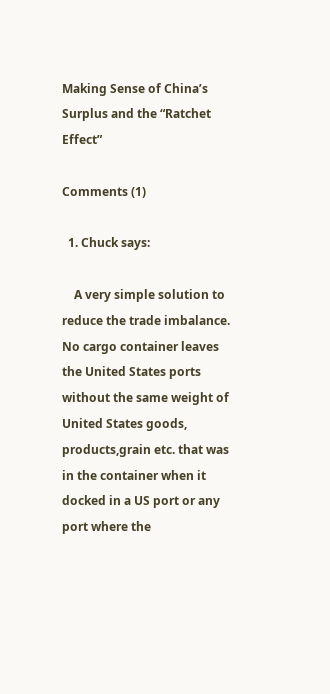Making Sense of China’s Surplus and the “Ratchet Effect”

Comments (1)

  1. Chuck says:

    A very simple solution to reduce the trade imbalance. No cargo container leaves the United States ports without the same weight of United States goods, products,grain etc. that was in the container when it docked in a US port or any port where the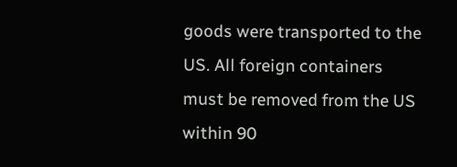goods were transported to the US. All foreign containers must be removed from the US within 90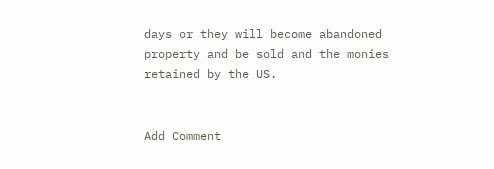days or they will become abandoned property and be sold and the monies retained by the US.


Add Comment